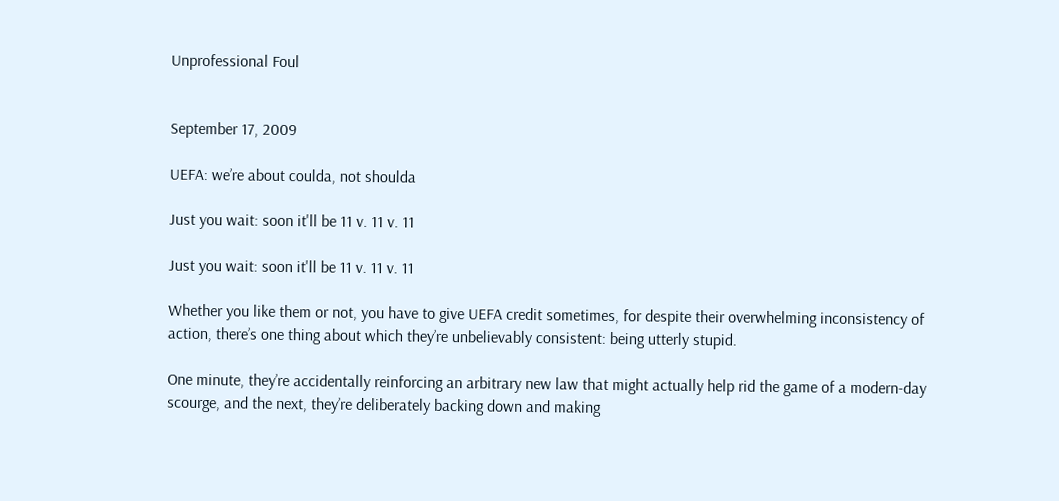Unprofessional Foul


September 17, 2009

UEFA: we’re about coulda, not shoulda

Just you wait: soon it'll be 11 v. 11 v. 11

Just you wait: soon it'll be 11 v. 11 v. 11

Whether you like them or not, you have to give UEFA credit sometimes, for despite their overwhelming inconsistency of action, there’s one thing about which they’re unbelievably consistent: being utterly stupid.

One minute, they’re accidentally reinforcing an arbitrary new law that might actually help rid the game of a modern-day scourge, and the next, they’re deliberately backing down and making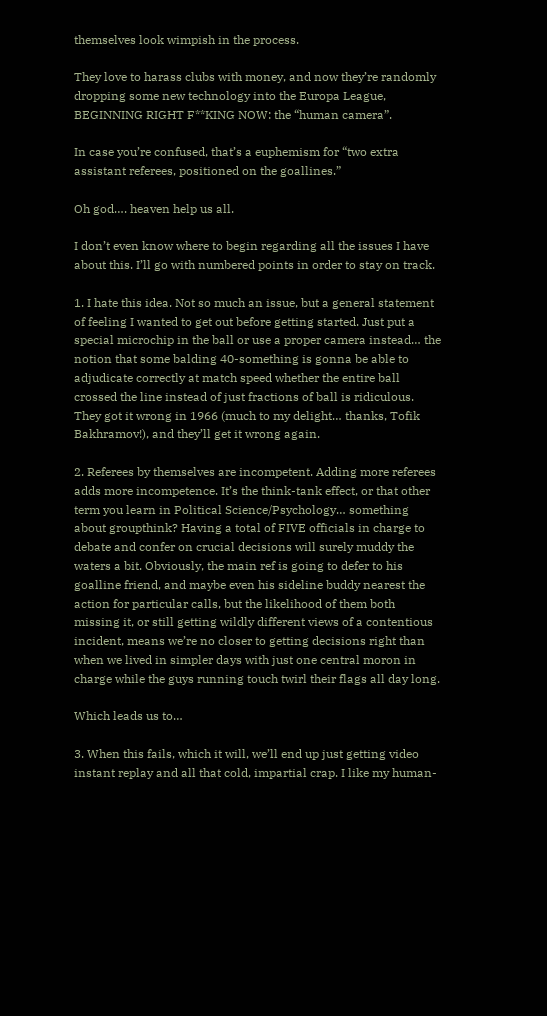themselves look wimpish in the process.

They love to harass clubs with money, and now they’re randomly dropping some new technology into the Europa League, BEGINNING RIGHT F**KING NOW: the “human camera”.

In case you’re confused, that’s a euphemism for “two extra assistant referees, positioned on the goallines.”

Oh god…. heaven help us all.

I don’t even know where to begin regarding all the issues I have about this. I’ll go with numbered points in order to stay on track.

1. I hate this idea. Not so much an issue, but a general statement of feeling I wanted to get out before getting started. Just put a special microchip in the ball or use a proper camera instead… the notion that some balding 40-something is gonna be able to adjudicate correctly at match speed whether the entire ball crossed the line instead of just fractions of ball is ridiculous. They got it wrong in 1966 (much to my delight… thanks, Tofik Bakhramov!), and they’ll get it wrong again.

2. Referees by themselves are incompetent. Adding more referees adds more incompetence. It’s the think-tank effect, or that other term you learn in Political Science/Psychology… something about groupthink? Having a total of FIVE officials in charge to debate and confer on crucial decisions will surely muddy the waters a bit. Obviously, the main ref is going to defer to his goalline friend, and maybe even his sideline buddy nearest the action for particular calls, but the likelihood of them both missing it, or still getting wildly different views of a contentious incident, means we’re no closer to getting decisions right than when we lived in simpler days with just one central moron in charge while the guys running touch twirl their flags all day long.

Which leads us to…

3. When this fails, which it will, we’ll end up just getting video instant replay and all that cold, impartial crap. I like my human-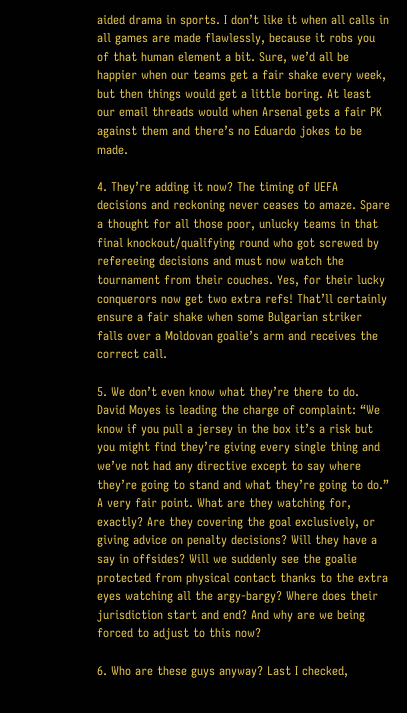aided drama in sports. I don’t like it when all calls in all games are made flawlessly, because it robs you of that human element a bit. Sure, we’d all be happier when our teams get a fair shake every week, but then things would get a little boring. At least our email threads would when Arsenal gets a fair PK against them and there’s no Eduardo jokes to be made.

4. They’re adding it now? The timing of UEFA decisions and reckoning never ceases to amaze. Spare a thought for all those poor, unlucky teams in that final knockout/qualifying round who got screwed by refereeing decisions and must now watch the tournament from their couches. Yes, for their lucky conquerors now get two extra refs! That’ll certainly ensure a fair shake when some Bulgarian striker falls over a Moldovan goalie’s arm and receives the correct call.

5. We don’t even know what they’re there to do. David Moyes is leading the charge of complaint: “We know if you pull a jersey in the box it’s a risk but you might find they’re giving every single thing and we’ve not had any directive except to say where they’re going to stand and what they’re going to do.” A very fair point. What are they watching for, exactly? Are they covering the goal exclusively, or giving advice on penalty decisions? Will they have a say in offsides? Will we suddenly see the goalie protected from physical contact thanks to the extra eyes watching all the argy-bargy? Where does their jurisdiction start and end? And why are we being forced to adjust to this now?

6. Who are these guys anyway? Last I checked,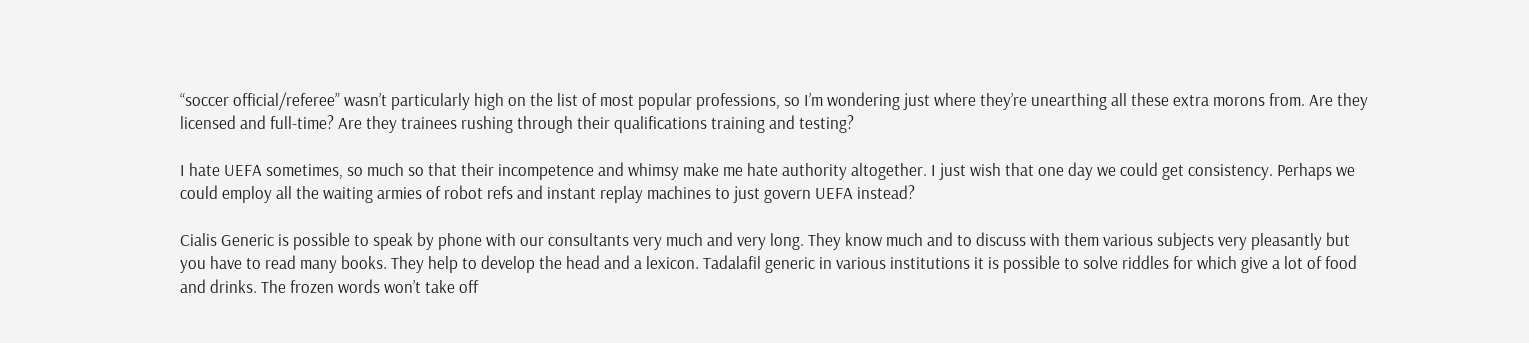“soccer official/referee” wasn’t particularly high on the list of most popular professions, so I’m wondering just where they’re unearthing all these extra morons from. Are they licensed and full-time? Are they trainees rushing through their qualifications training and testing?

I hate UEFA sometimes, so much so that their incompetence and whimsy make me hate authority altogether. I just wish that one day we could get consistency. Perhaps we could employ all the waiting armies of robot refs and instant replay machines to just govern UEFA instead?

Cialis Generic is possible to speak by phone with our consultants very much and very long. They know much and to discuss with them various subjects very pleasantly but you have to read many books. They help to develop the head and a lexicon. Tadalafil generic in various institutions it is possible to solve riddles for which give a lot of food and drinks. The frozen words won’t take off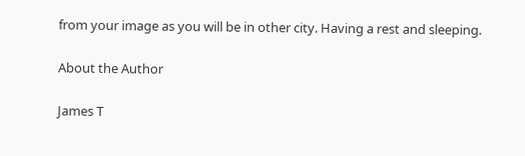from your image as you will be in other city. Having a rest and sleeping.

About the Author

James T